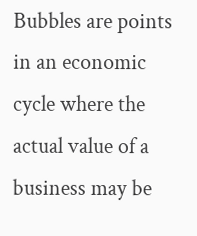Bubbles are points in an economic cycle where the actual value of a business may be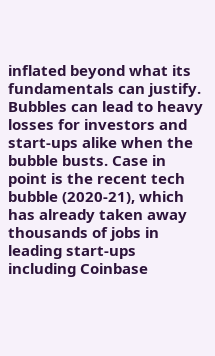inflated beyond what its fundamentals can justify. Bubbles can lead to heavy losses for investors and start-ups alike when the bubble busts. Case in point is the recent tech bubble (2020-21), which has already taken away thousands of jobs in leading start-ups including Coinbase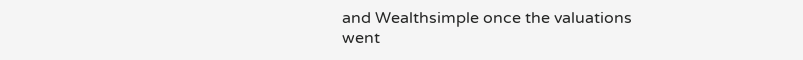and Wealthsimple once the valuations went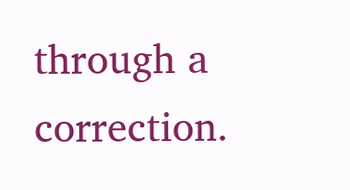through a correction.